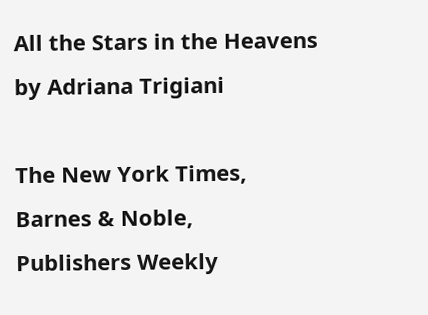All the Stars in the Heavens by Adriana Trigiani

The New York Times,
Barnes & Noble,
Publishers Weekly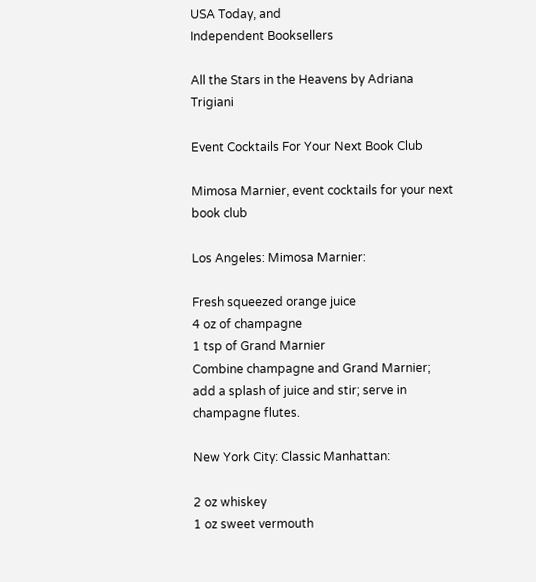USA Today, and
Independent Booksellers

All the Stars in the Heavens by Adriana Trigiani

Event Cocktails For Your Next Book Club

Mimosa Marnier, event cocktails for your next book club

Los Angeles: Mimosa Marnier:

Fresh squeezed orange juice
4 oz of champagne
1 tsp of Grand Marnier
Combine champagne and Grand Marnier; add a splash of juice and stir; serve in champagne flutes.

New York City: Classic Manhattan:

2 oz whiskey
1 oz sweet vermouth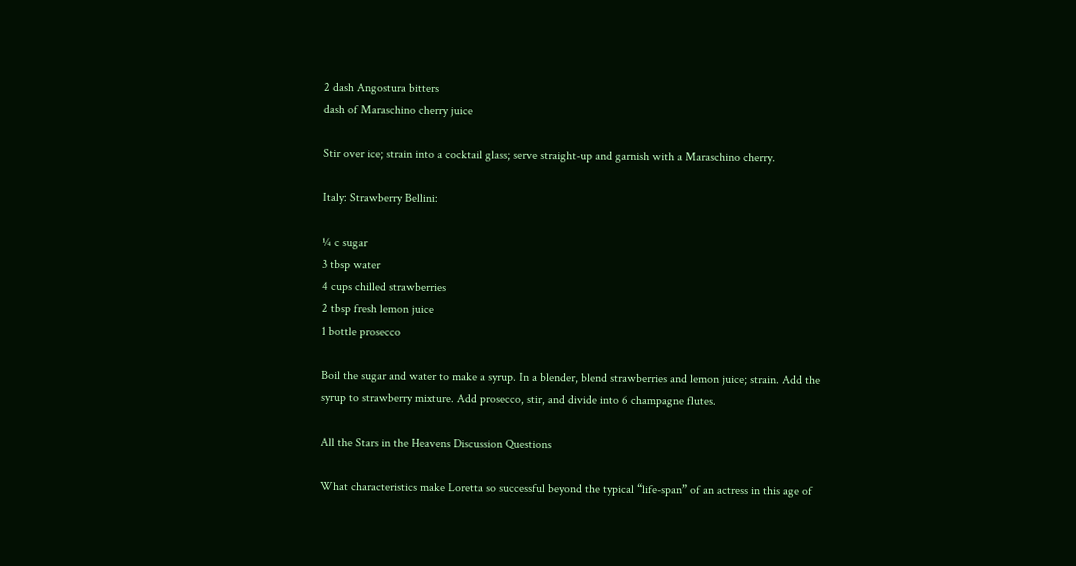2 dash Angostura bitters
dash of Maraschino cherry juice

Stir over ice; strain into a cocktail glass; serve straight-up and garnish with a Maraschino cherry.

Italy: Strawberry Bellini:

¼ c sugar
3 tbsp water
4 cups chilled strawberries
2 tbsp fresh lemon juice
1 bottle prosecco

Boil the sugar and water to make a syrup. In a blender, blend strawberries and lemon juice; strain. Add the syrup to strawberry mixture. Add prosecco, stir, and divide into 6 champagne flutes.

All the Stars in the Heavens Discussion Questions

What characteristics make Loretta so successful beyond the typical “life-span” of an actress in this age of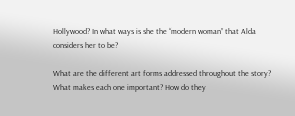Hollywood? In what ways is she the “modern woman” that Alda considers her to be?

What are the different art forms addressed throughout the story? What makes each one important? How do they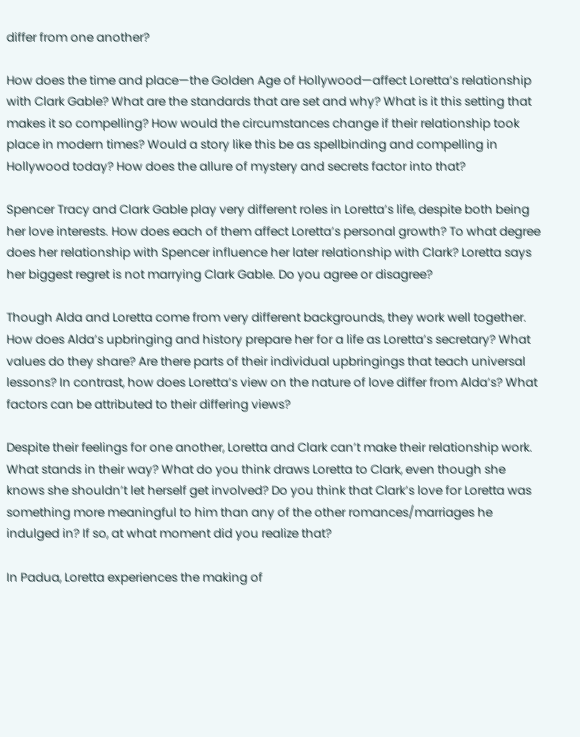differ from one another?

How does the time and place—the Golden Age of Hollywood—affect Loretta’s relationship with Clark Gable? What are the standards that are set and why? What is it this setting that makes it so compelling? How would the circumstances change if their relationship took place in modern times? Would a story like this be as spellbinding and compelling in Hollywood today? How does the allure of mystery and secrets factor into that?

Spencer Tracy and Clark Gable play very different roles in Loretta’s life, despite both being her love interests. How does each of them affect Loretta’s personal growth? To what degree does her relationship with Spencer influence her later relationship with Clark? Loretta says her biggest regret is not marrying Clark Gable. Do you agree or disagree?

Though Alda and Loretta come from very different backgrounds, they work well together. How does Alda’s upbringing and history prepare her for a life as Loretta’s secretary? What values do they share? Are there parts of their individual upbringings that teach universal lessons? In contrast, how does Loretta’s view on the nature of love differ from Alda’s? What factors can be attributed to their differing views?

Despite their feelings for one another, Loretta and Clark can’t make their relationship work. What stands in their way? What do you think draws Loretta to Clark, even though she knows she shouldn’t let herself get involved? Do you think that Clark’s love for Loretta was something more meaningful to him than any of the other romances/marriages he indulged in? If so, at what moment did you realize that?

In Padua, Loretta experiences the making of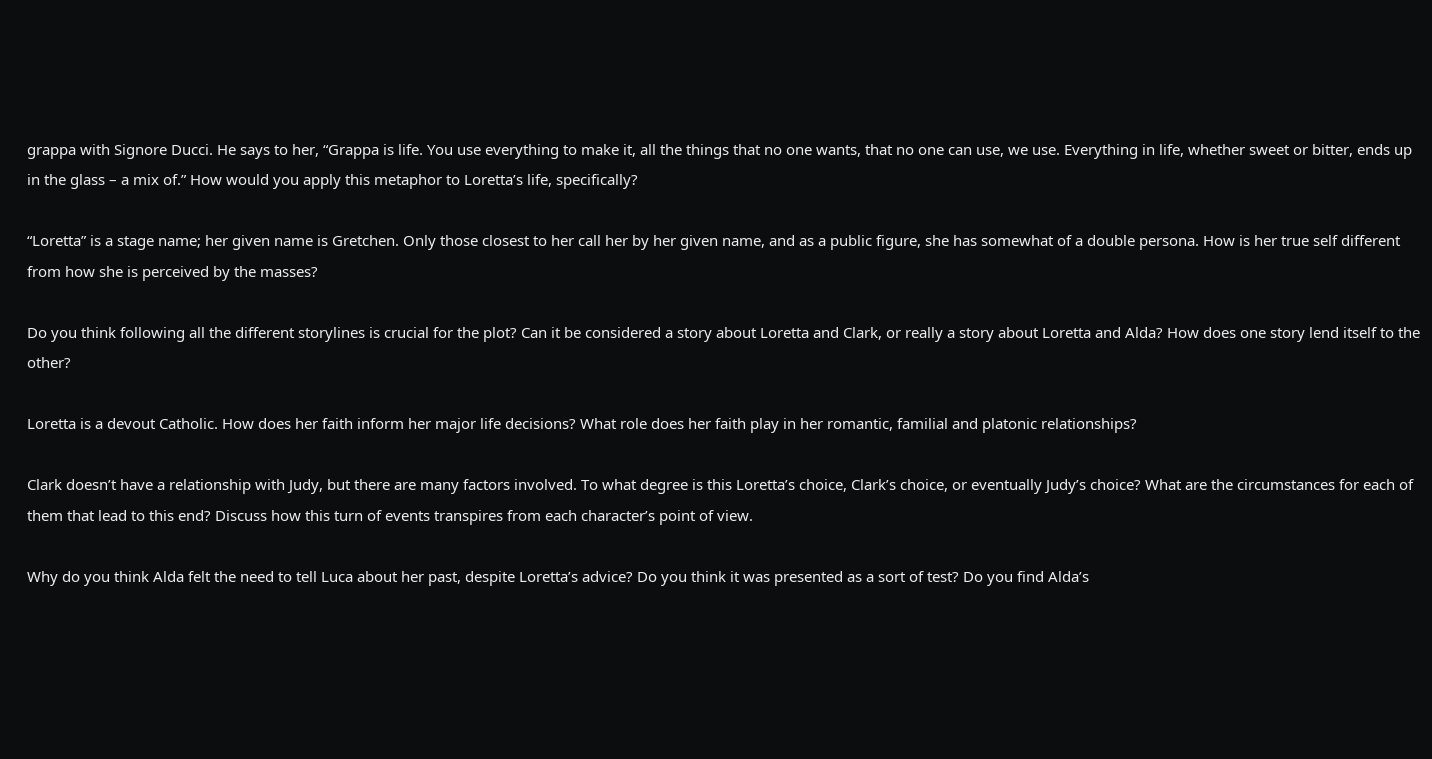grappa with Signore Ducci. He says to her, “Grappa is life. You use everything to make it, all the things that no one wants, that no one can use, we use. Everything in life, whether sweet or bitter, ends up in the glass – a mix of.” How would you apply this metaphor to Loretta’s life, specifically?

“Loretta” is a stage name; her given name is Gretchen. Only those closest to her call her by her given name, and as a public figure, she has somewhat of a double persona. How is her true self different from how she is perceived by the masses?

Do you think following all the different storylines is crucial for the plot? Can it be considered a story about Loretta and Clark, or really a story about Loretta and Alda? How does one story lend itself to the other?

Loretta is a devout Catholic. How does her faith inform her major life decisions? What role does her faith play in her romantic, familial and platonic relationships?

Clark doesn’t have a relationship with Judy, but there are many factors involved. To what degree is this Loretta’s choice, Clark’s choice, or eventually Judy’s choice? What are the circumstances for each of them that lead to this end? Discuss how this turn of events transpires from each character’s point of view.

Why do you think Alda felt the need to tell Luca about her past, despite Loretta’s advice? Do you think it was presented as a sort of test? Do you find Alda’s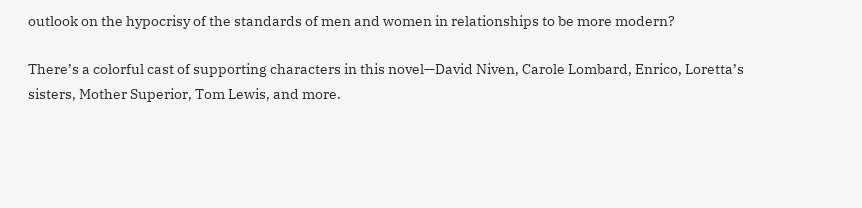outlook on the hypocrisy of the standards of men and women in relationships to be more modern?

There’s a colorful cast of supporting characters in this novel—David Niven, Carole Lombard, Enrico, Loretta’s sisters, Mother Superior, Tom Lewis, and more.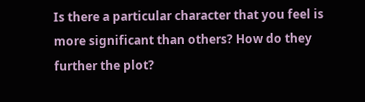Is there a particular character that you feel is more significant than others? How do they further the plot?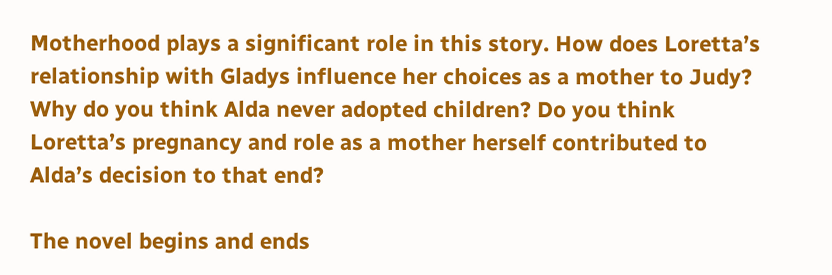Motherhood plays a significant role in this story. How does Loretta’s relationship with Gladys influence her choices as a mother to Judy? Why do you think Alda never adopted children? Do you think Loretta’s pregnancy and role as a mother herself contributed to Alda’s decision to that end?

The novel begins and ends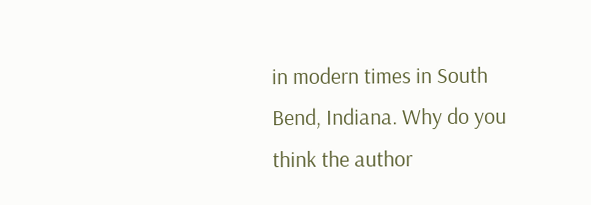in modern times in South Bend, Indiana. Why do you think the author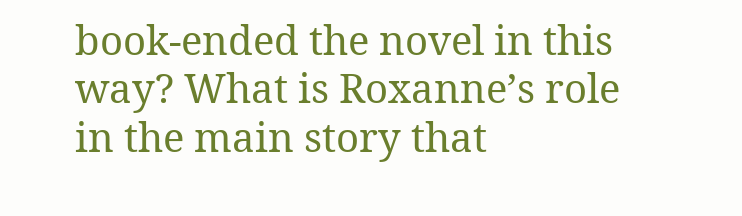book-ended the novel in this way? What is Roxanne’s role in the main story that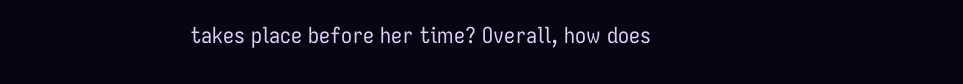takes place before her time? Overall, how does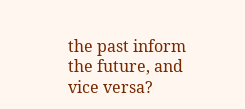the past inform the future, and vice versa?